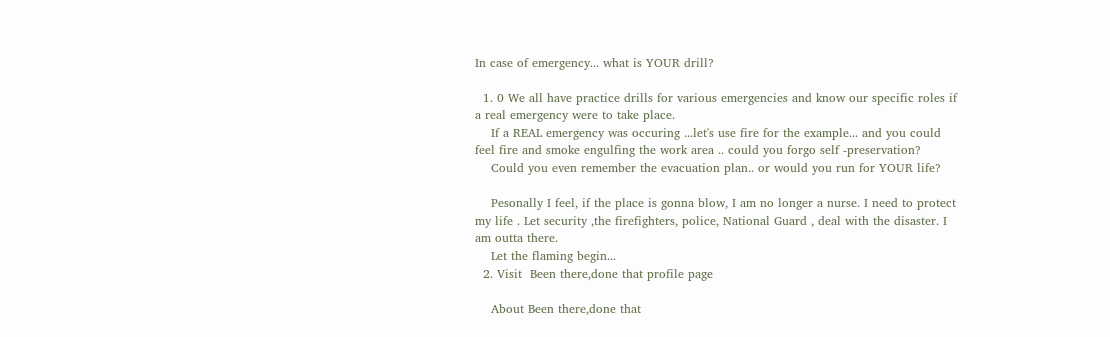In case of emergency... what is YOUR drill?

  1. 0 We all have practice drills for various emergencies and know our specific roles if a real emergency were to take place.
    If a REAL emergency was occuring ...let's use fire for the example... and you could feel fire and smoke engulfing the work area .. could you forgo self -preservation?
    Could you even remember the evacuation plan.. or would you run for YOUR life?

    Pesonally I feel, if the place is gonna blow, I am no longer a nurse. I need to protect my life . Let security ,the firefighters, police, National Guard , deal with the disaster. I am outta there.
    Let the flaming begin...
  2. Visit  Been there,done that profile page

    About Been there,done that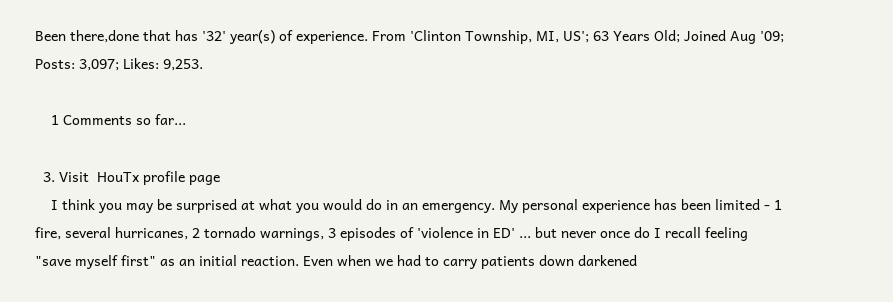Been there,done that has '32' year(s) of experience. From 'Clinton Township, MI, US'; 63 Years Old; Joined Aug '09; Posts: 3,097; Likes: 9,253.

    1 Comments so far...

  3. Visit  HouTx profile page
    I think you may be surprised at what you would do in an emergency. My personal experience has been limited - 1 fire, several hurricanes, 2 tornado warnings, 3 episodes of 'violence in ED' ... but never once do I recall feeling "save myself first" as an initial reaction. Even when we had to carry patients down darkened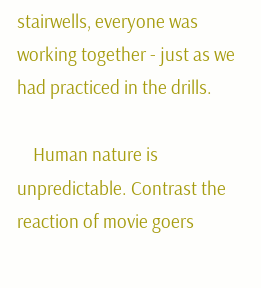stairwells, everyone was working together - just as we had practiced in the drills.

    Human nature is unpredictable. Contrast the reaction of movie goers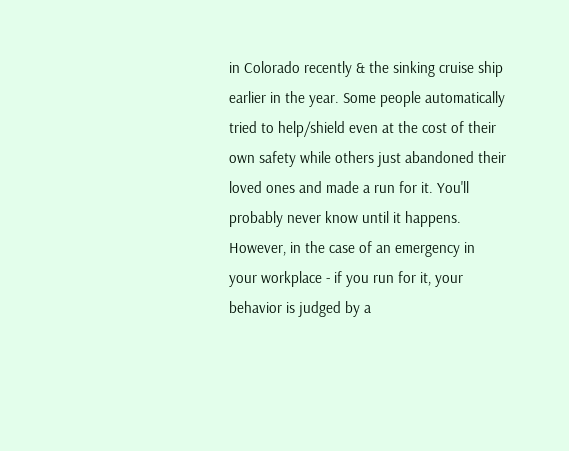in Colorado recently & the sinking cruise ship earlier in the year. Some people automatically tried to help/shield even at the cost of their own safety while others just abandoned their loved ones and made a run for it. You'll probably never know until it happens. However, in the case of an emergency in your workplace - if you run for it, your behavior is judged by a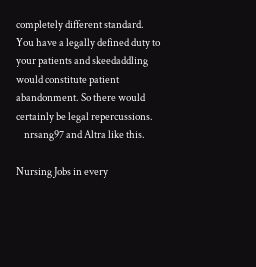completely different standard. You have a legally defined duty to your patients and skeedaddling would constitute patient abandonment. So there would certainly be legal repercussions.
    nrsang97 and Altra like this.

Nursing Jobs in every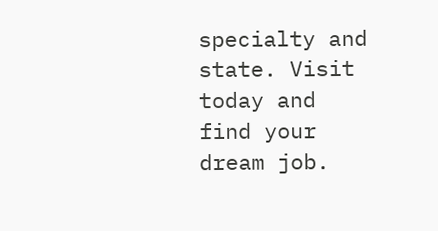specialty and state. Visit today and find your dream job.